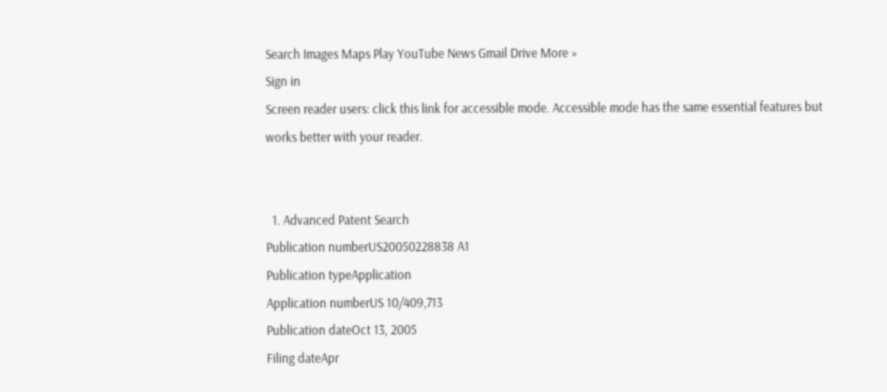Search Images Maps Play YouTube News Gmail Drive More »
Sign in
Screen reader users: click this link for accessible mode. Accessible mode has the same essential features but works better with your reader.


  1. Advanced Patent Search
Publication numberUS20050228838 A1
Publication typeApplication
Application numberUS 10/409,713
Publication dateOct 13, 2005
Filing dateApr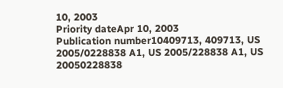10, 2003
Priority dateApr 10, 2003
Publication number10409713, 409713, US 2005/0228838 A1, US 2005/228838 A1, US 20050228838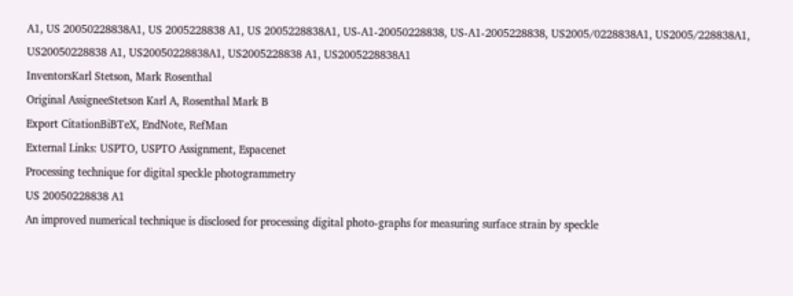A1, US 20050228838A1, US 2005228838 A1, US 2005228838A1, US-A1-20050228838, US-A1-2005228838, US2005/0228838A1, US2005/228838A1, US20050228838 A1, US20050228838A1, US2005228838 A1, US2005228838A1
InventorsKarl Stetson, Mark Rosenthal
Original AssigneeStetson Karl A, Rosenthal Mark B
Export CitationBiBTeX, EndNote, RefMan
External Links: USPTO, USPTO Assignment, Espacenet
Processing technique for digital speckle photogrammetry
US 20050228838 A1
An improved numerical technique is disclosed for processing digital photo-graphs for measuring surface strain by speckle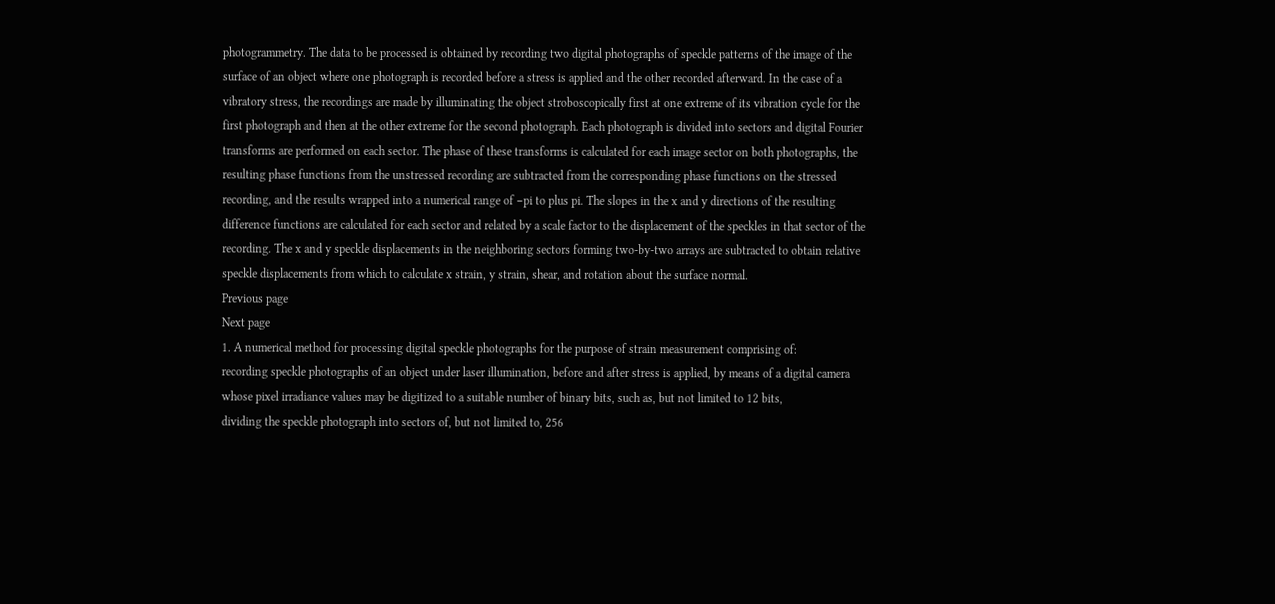photogrammetry. The data to be processed is obtained by recording two digital photographs of speckle patterns of the image of the surface of an object where one photograph is recorded before a stress is applied and the other recorded afterward. In the case of a vibratory stress, the recordings are made by illuminating the object stroboscopically first at one extreme of its vibration cycle for the first photograph and then at the other extreme for the second photograph. Each photograph is divided into sectors and digital Fourier transforms are performed on each sector. The phase of these transforms is calculated for each image sector on both photographs, the resulting phase functions from the unstressed recording are subtracted from the corresponding phase functions on the stressed recording, and the results wrapped into a numerical range of −pi to plus pi. The slopes in the x and y directions of the resulting difference functions are calculated for each sector and related by a scale factor to the displacement of the speckles in that sector of the recording. The x and y speckle displacements in the neighboring sectors forming two-by-two arrays are subtracted to obtain relative speckle displacements from which to calculate x strain, y strain, shear, and rotation about the surface normal.
Previous page
Next page
1. A numerical method for processing digital speckle photographs for the purpose of strain measurement comprising of:
recording speckle photographs of an object under laser illumination, before and after stress is applied, by means of a digital camera whose pixel irradiance values may be digitized to a suitable number of binary bits, such as, but not limited to 12 bits,
dividing the speckle photograph into sectors of, but not limited to, 256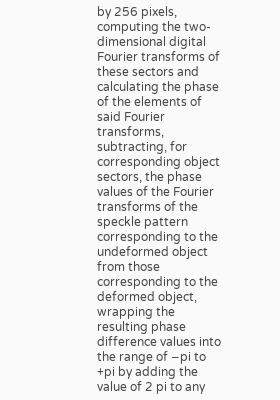by 256 pixels,
computing the two-dimensional digital Fourier transforms of these sectors and calculating the phase of the elements of said Fourier transforms,
subtracting, for corresponding object sectors, the phase values of the Fourier transforms of the speckle pattern corresponding to the undeformed object from those corresponding to the deformed object,
wrapping the resulting phase difference values into the range of −pi to +pi by adding the value of 2 pi to any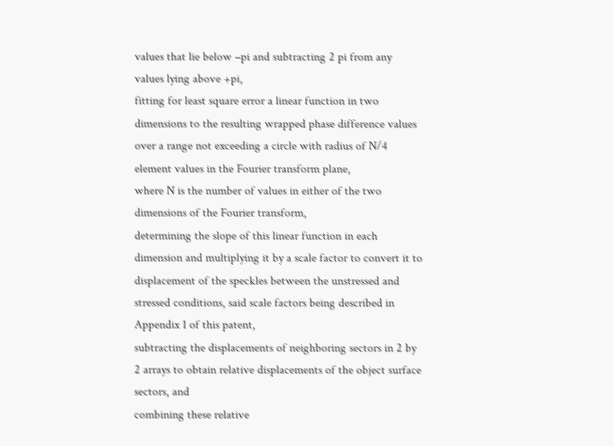values that lie below −pi and subtracting 2 pi from any values lying above +pi,
fitting for least square error a linear function in two dimensions to the resulting wrapped phase difference values over a range not exceeding a circle with radius of N/4 element values in the Fourier transform plane,
where N is the number of values in either of the two dimensions of the Fourier transform,
determining the slope of this linear function in each dimension and multiplying it by a scale factor to convert it to displacement of the speckles between the unstressed and stressed conditions, said scale factors being described in Appendix 1 of this patent,
subtracting the displacements of neighboring sectors in 2 by 2 arrays to obtain relative displacements of the object surface sectors, and
combining these relative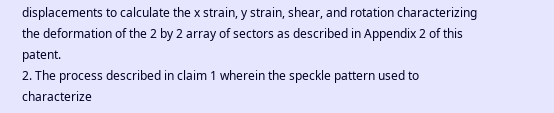displacements to calculate the x strain, y strain, shear, and rotation characterizing the deformation of the 2 by 2 array of sectors as described in Appendix 2 of this patent.
2. The process described in claim 1 wherein the speckle pattern used to characterize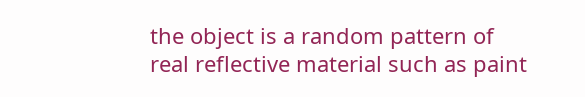the object is a random pattern of real reflective material such as paint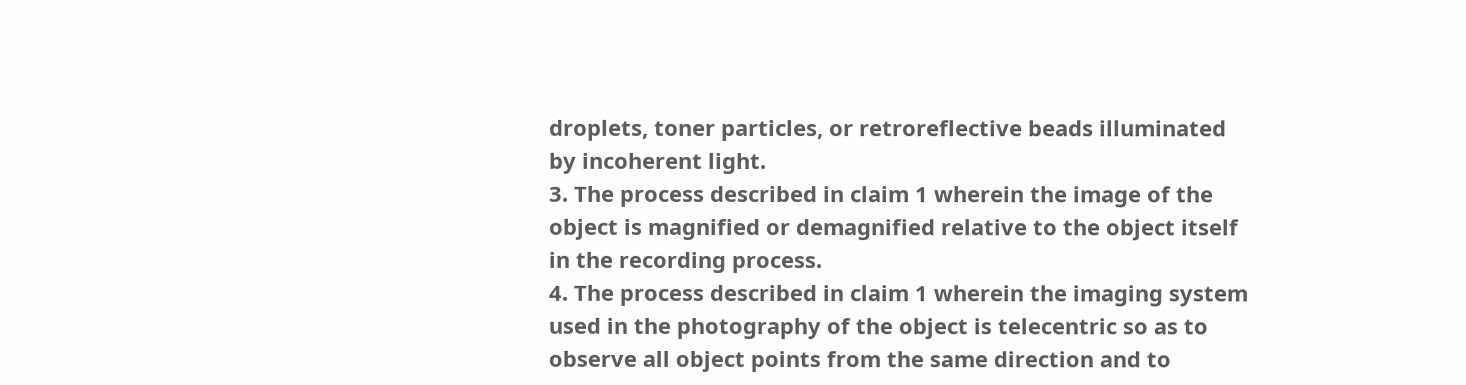droplets, toner particles, or retroreflective beads illuminated by incoherent light.
3. The process described in claim 1 wherein the image of the object is magnified or demagnified relative to the object itself in the recording process.
4. The process described in claim 1 wherein the imaging system used in the photography of the object is telecentric so as to observe all object points from the same direction and to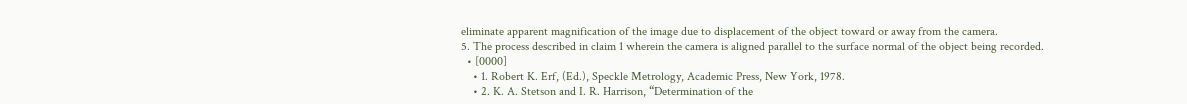eliminate apparent magnification of the image due to displacement of the object toward or away from the camera.
5. The process described in claim 1 wherein the camera is aligned parallel to the surface normal of the object being recorded.
  • [0000]
    • 1. Robert K. Erf, (Ed.), Speckle Metrology, Academic Press, New York, 1978.
    • 2. K. A. Stetson and I. R. Harrison, “Determination of the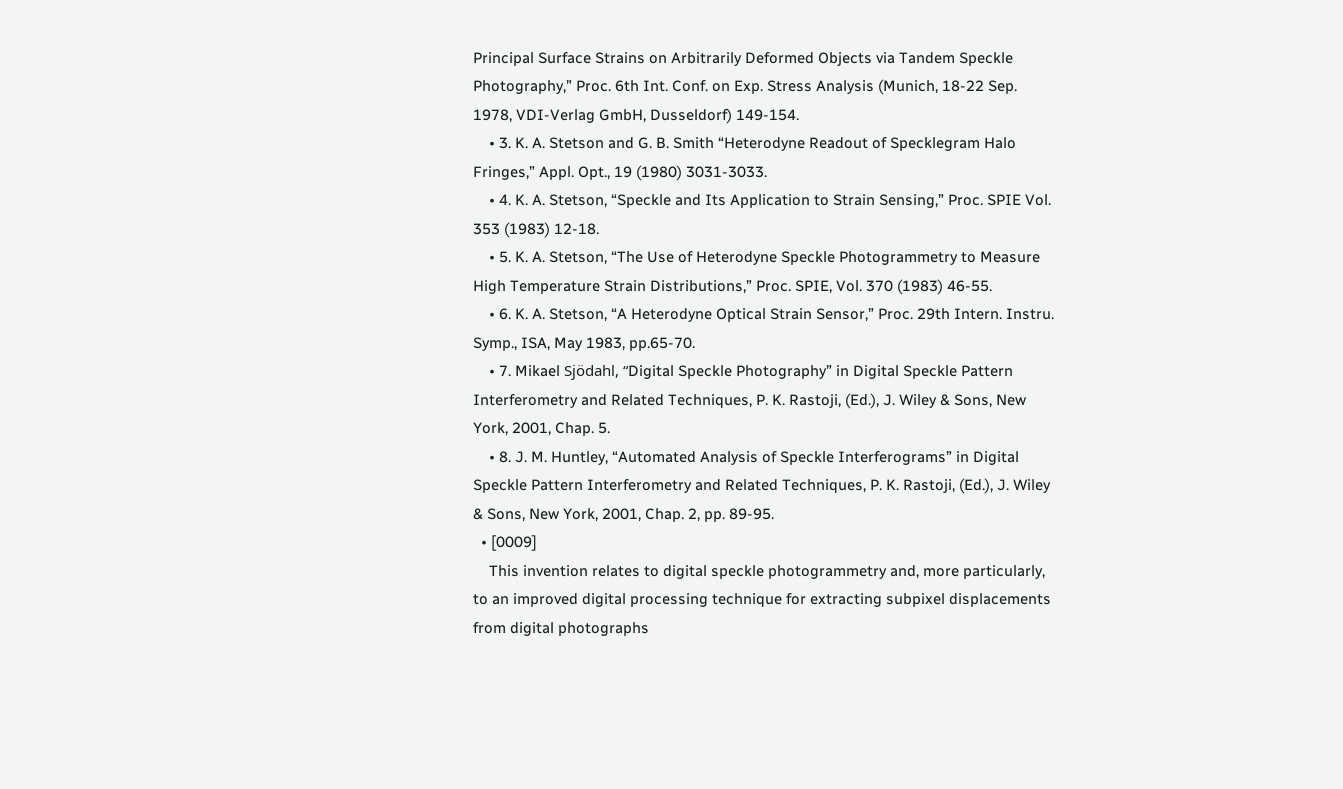Principal Surface Strains on Arbitrarily Deformed Objects via Tandem Speckle Photography,” Proc. 6th Int. Conf. on Exp. Stress Analysis (Munich, 18-22 Sep. 1978, VDI-Verlag GmbH, Dusseldorf) 149-154.
    • 3. K. A. Stetson and G. B. Smith “Heterodyne Readout of Specklegram Halo Fringes,” Appl. Opt., 19 (1980) 3031-3033.
    • 4. K. A. Stetson, “Speckle and Its Application to Strain Sensing,” Proc. SPIE Vol. 353 (1983) 12-18.
    • 5. K. A. Stetson, “The Use of Heterodyne Speckle Photogrammetry to Measure High Temperature Strain Distributions,” Proc. SPIE, Vol. 370 (1983) 46-55.
    • 6. K. A. Stetson, “A Heterodyne Optical Strain Sensor,” Proc. 29th Intern. Instru. Symp., ISA, May 1983, pp.65-70.
    • 7. Mikael Sjödahl, “Digital Speckle Photography” in Digital Speckle Pattern Interferometry and Related Techniques, P. K. Rastoji, (Ed.), J. Wiley & Sons, New York, 2001, Chap. 5.
    • 8. J. M. Huntley, “Automated Analysis of Speckle Interferograms” in Digital Speckle Pattern Interferometry and Related Techniques, P. K. Rastoji, (Ed.), J. Wiley & Sons, New York, 2001, Chap. 2, pp. 89-95.
  • [0009]
    This invention relates to digital speckle photogrammetry and, more particularly, to an improved digital processing technique for extracting subpixel displacements from digital photographs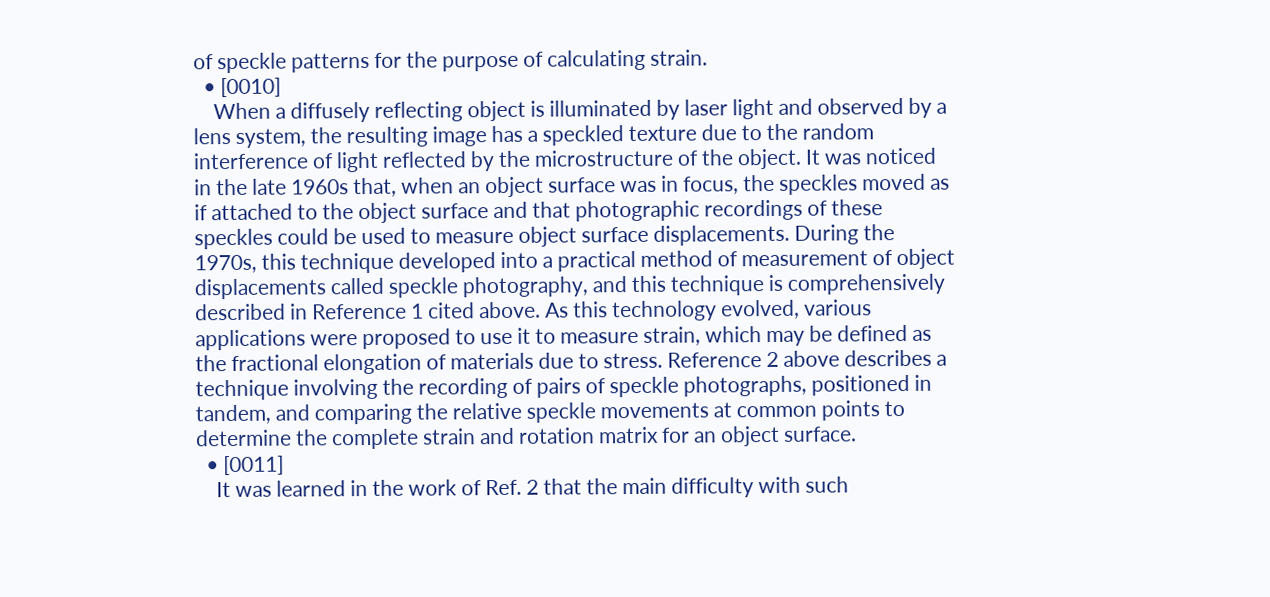of speckle patterns for the purpose of calculating strain.
  • [0010]
    When a diffusely reflecting object is illuminated by laser light and observed by a lens system, the resulting image has a speckled texture due to the random interference of light reflected by the microstructure of the object. It was noticed in the late 1960s that, when an object surface was in focus, the speckles moved as if attached to the object surface and that photographic recordings of these speckles could be used to measure object surface displacements. During the 1970s, this technique developed into a practical method of measurement of object displacements called speckle photography, and this technique is comprehensively described in Reference 1 cited above. As this technology evolved, various applications were proposed to use it to measure strain, which may be defined as the fractional elongation of materials due to stress. Reference 2 above describes a technique involving the recording of pairs of speckle photographs, positioned in tandem, and comparing the relative speckle movements at common points to determine the complete strain and rotation matrix for an object surface.
  • [0011]
    It was learned in the work of Ref. 2 that the main difficulty with such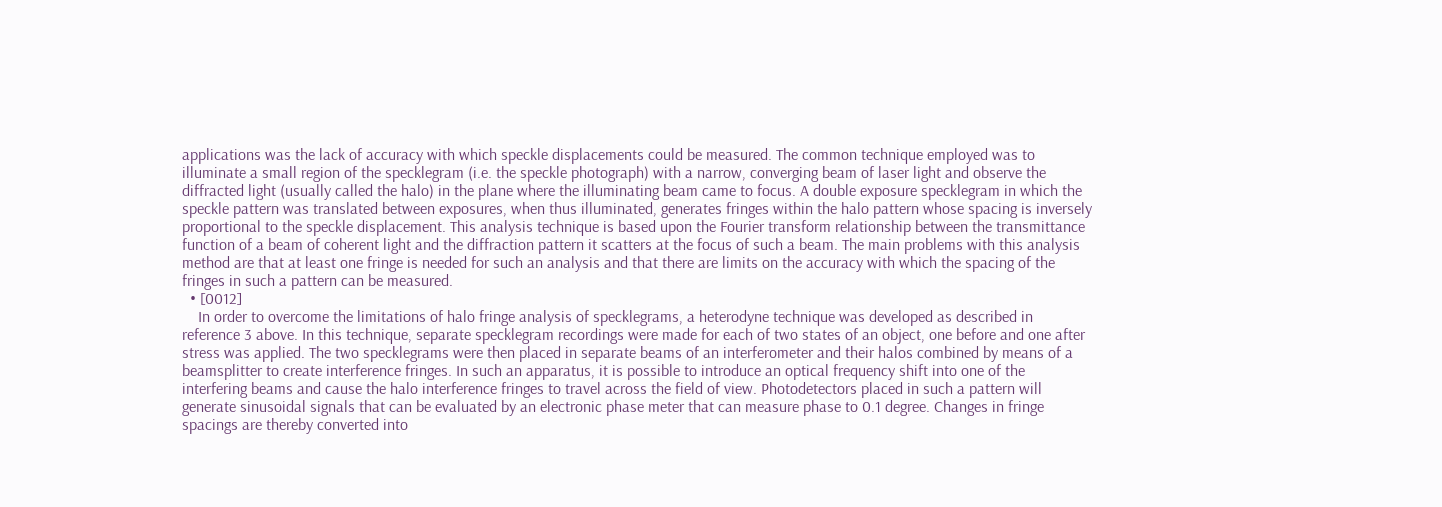applications was the lack of accuracy with which speckle displacements could be measured. The common technique employed was to illuminate a small region of the specklegram (i.e. the speckle photograph) with a narrow, converging beam of laser light and observe the diffracted light (usually called the halo) in the plane where the illuminating beam came to focus. A double exposure specklegram in which the speckle pattern was translated between exposures, when thus illuminated, generates fringes within the halo pattern whose spacing is inversely proportional to the speckle displacement. This analysis technique is based upon the Fourier transform relationship between the transmittance function of a beam of coherent light and the diffraction pattern it scatters at the focus of such a beam. The main problems with this analysis method are that at least one fringe is needed for such an analysis and that there are limits on the accuracy with which the spacing of the fringes in such a pattern can be measured.
  • [0012]
    In order to overcome the limitations of halo fringe analysis of specklegrams, a heterodyne technique was developed as described in reference 3 above. In this technique, separate specklegram recordings were made for each of two states of an object, one before and one after stress was applied. The two specklegrams were then placed in separate beams of an interferometer and their halos combined by means of a beamsplitter to create interference fringes. In such an apparatus, it is possible to introduce an optical frequency shift into one of the interfering beams and cause the halo interference fringes to travel across the field of view. Photodetectors placed in such a pattern will generate sinusoidal signals that can be evaluated by an electronic phase meter that can measure phase to 0.1 degree. Changes in fringe spacings are thereby converted into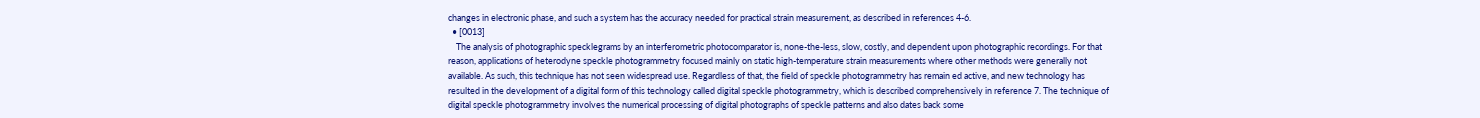changes in electronic phase, and such a system has the accuracy needed for practical strain measurement, as described in references 4-6.
  • [0013]
    The analysis of photographic specklegrams by an interferometric photocomparator is, none-the-less, slow, costly, and dependent upon photographic recordings. For that reason, applications of heterodyne speckle photogrammetry focused mainly on static high-temperature strain measurements where other methods were generally not available. As such, this technique has not seen widespread use. Regardless of that, the field of speckle photogrammetry has remain ed active, and new technology has resulted in the development of a digital form of this technology called digital speckle photogrammetry, which is described comprehensively in reference 7. The technique of digital speckle photogrammetry involves the numerical processing of digital photographs of speckle patterns and also dates back some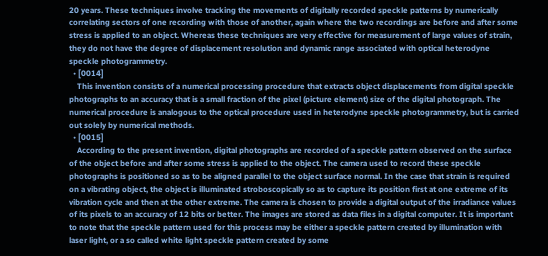20 years. These techniques involve tracking the movements of digitally recorded speckle patterns by numerically correlating sectors of one recording with those of another, again where the two recordings are before and after some stress is applied to an object. Whereas these techniques are very effective for measurement of large values of strain, they do not have the degree of displacement resolution and dynamic range associated with optical heterodyne speckle photogrammetry.
  • [0014]
    This invention consists of a numerical processing procedure that extracts object displacements from digital speckle photographs to an accuracy that is a small fraction of the pixel (picture element) size of the digital photograph. The numerical procedure is analogous to the optical procedure used in heterodyne speckle photogrammetry, but is carried out solely by numerical methods.
  • [0015]
    According to the present invention, digital photographs are recorded of a speckle pattern observed on the surface of the object before and after some stress is applied to the object. The camera used to record these speckle photographs is positioned so as to be aligned parallel to the object surface normal. In the case that strain is required on a vibrating object, the object is illuminated stroboscopically so as to capture its position first at one extreme of its vibration cycle and then at the other extreme. The camera is chosen to provide a digital output of the irradiance values of its pixels to an accuracy of 12 bits or better. The images are stored as data files in a digital computer. It is important to note that the speckle pattern used for this process may be either a speckle pattern created by illumination with laser light, or a so called white light speckle pattern created by some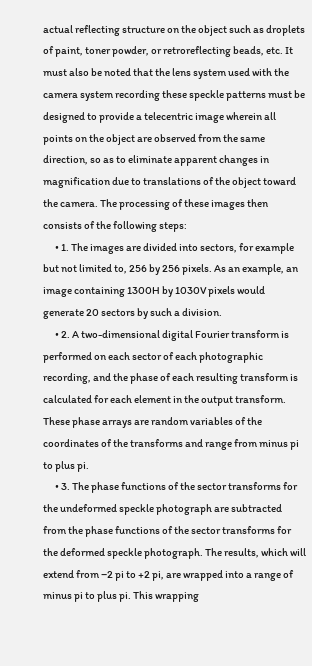actual reflecting structure on the object such as droplets of paint, toner powder, or retroreflecting beads, etc. It must also be noted that the lens system used with the camera system recording these speckle patterns must be designed to provide a telecentric image wherein all points on the object are observed from the same direction, so as to eliminate apparent changes in magnification due to translations of the object toward the camera. The processing of these images then consists of the following steps:
      • 1. The images are divided into sectors, for example but not limited to, 256 by 256 pixels. As an example, an image containing 1300H by 1030V pixels would generate 20 sectors by such a division.
      • 2. A two-dimensional digital Fourier transform is performed on each sector of each photographic recording, and the phase of each resulting transform is calculated for each element in the output transform. These phase arrays are random variables of the coordinates of the transforms and range from minus pi to plus pi.
      • 3. The phase functions of the sector transforms for the undeformed speckle photograph are subtracted from the phase functions of the sector transforms for the deformed speckle photograph. The results, which will extend from −2 pi to +2 pi, are wrapped into a range of minus pi to plus pi. This wrapping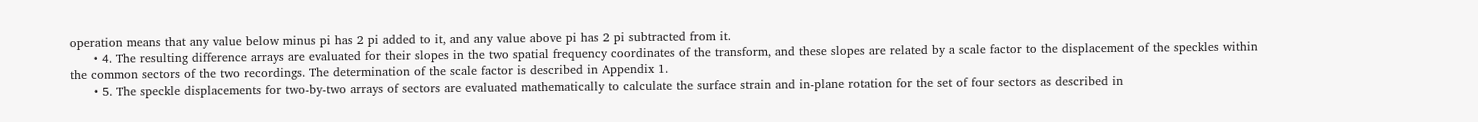operation means that any value below minus pi has 2 pi added to it, and any value above pi has 2 pi subtracted from it.
      • 4. The resulting difference arrays are evaluated for their slopes in the two spatial frequency coordinates of the transform, and these slopes are related by a scale factor to the displacement of the speckles within the common sectors of the two recordings. The determination of the scale factor is described in Appendix 1.
      • 5. The speckle displacements for two-by-two arrays of sectors are evaluated mathematically to calculate the surface strain and in-plane rotation for the set of four sectors as described in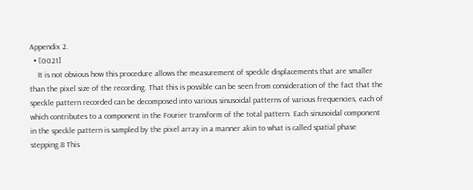Appendix 2.
  • [0021]
    It is not obvious how this procedure allows the measurement of speckle displacements that are smaller than the pixel size of the recording. That this is possible can be seen from consideration of the fact that the speckle pattern recorded can be decomposed into various sinusoidal patterns of various frequencies, each of which contributes to a component in the Fourier transform of the total pattern. Each sinusoidal component in the speckle pattern is sampled by the pixel array in a manner akin to what is called spatial phase stepping.8 This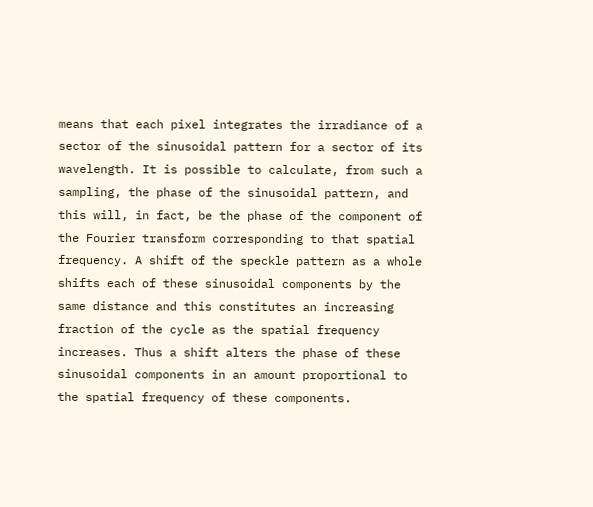means that each pixel integrates the irradiance of a sector of the sinusoidal pattern for a sector of its wavelength. It is possible to calculate, from such a sampling, the phase of the sinusoidal pattern, and this will, in fact, be the phase of the component of the Fourier transform corresponding to that spatial frequency. A shift of the speckle pattern as a whole shifts each of these sinusoidal components by the same distance and this constitutes an increasing fraction of the cycle as the spatial frequency increases. Thus a shift alters the phase of these sinusoidal components in an amount proportional to the spatial frequency of these components.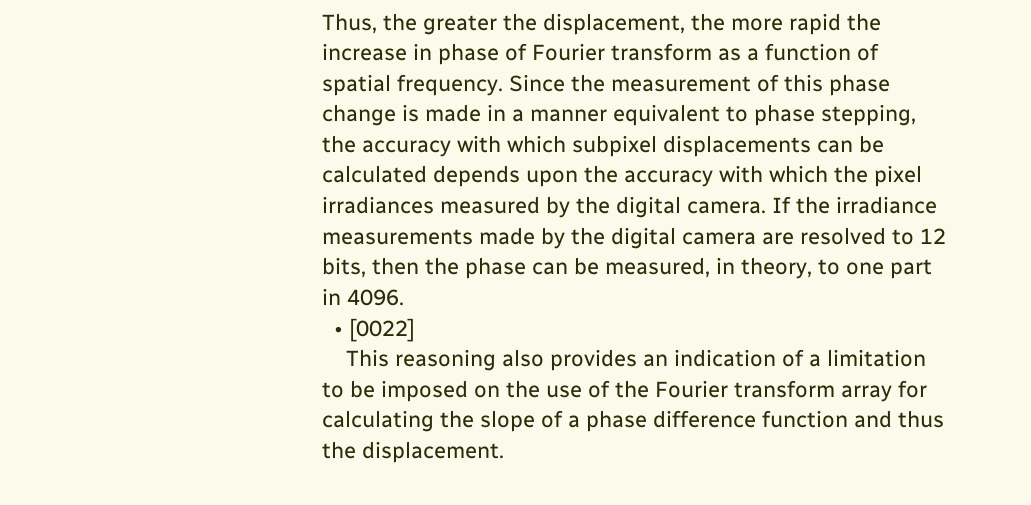Thus, the greater the displacement, the more rapid the increase in phase of Fourier transform as a function of spatial frequency. Since the measurement of this phase change is made in a manner equivalent to phase stepping, the accuracy with which subpixel displacements can be calculated depends upon the accuracy with which the pixel irradiances measured by the digital camera. If the irradiance measurements made by the digital camera are resolved to 12 bits, then the phase can be measured, in theory, to one part in 4096.
  • [0022]
    This reasoning also provides an indication of a limitation to be imposed on the use of the Fourier transform array for calculating the slope of a phase difference function and thus the displacement.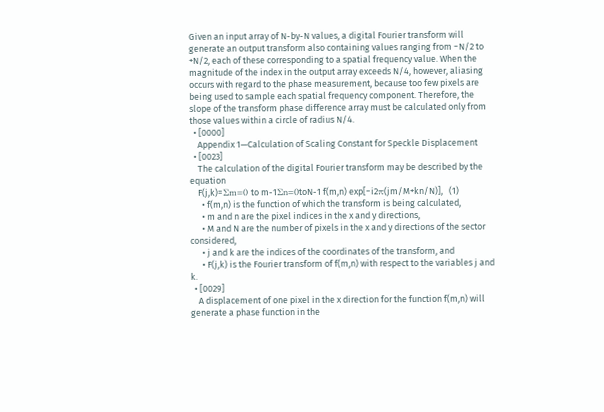Given an input array of N-by-N values, a digital Fourier transform will generate an output transform also containing values ranging from −N/2 to +N/2, each of these corresponding to a spatial frequency value. When the magnitude of the index in the output array exceeds N/4, however, aliasing occurs with regard to the phase measurement, because too few pixels are being used to sample each spatial frequency component. Therefore, the slope of the transform phase difference array must be calculated only from those values within a circle of radius N/4.
  • [0000]
    Appendix 1—Calculation of Scaling Constant for Speckle Displacement
  • [0023]
    The calculation of the digital Fourier transform may be described by the equation
    F(j,k)=Σm=0 to m-1Σn=0toN-1 f(m,n) exp[−i2π(jm/M+kn/N)],   (1)
      • f(m,n) is the function of which the transform is being calculated,
      • m and n are the pixel indices in the x and y directions,
      • M and N are the number of pixels in the x and y directions of the sector considered,
      • j and k are the indices of the coordinates of the transform, and
      • F(j,k) is the Fourier transform of f(m,n) with respect to the variables j and k.
  • [0029]
    A displacement of one pixel in the x direction for the function f(m,n) will generate a phase function in the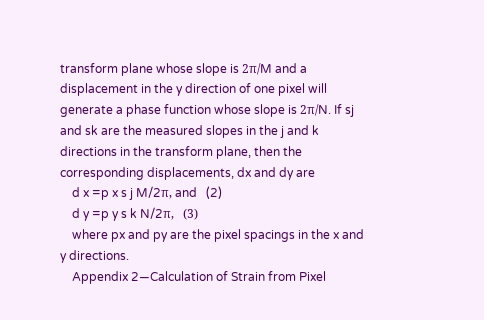transform plane whose slope is 2π/M and a displacement in the y direction of one pixel will generate a phase function whose slope is 2π/N. If sj and sk are the measured slopes in the j and k directions in the transform plane, then the corresponding displacements, dx and dy are
    d x =p x s j M/2π, and   (2)
    d y =p y s k N/2π,   (3)
    where px and py are the pixel spacings in the x and y directions.
    Appendix 2—Calculation of Strain from Pixel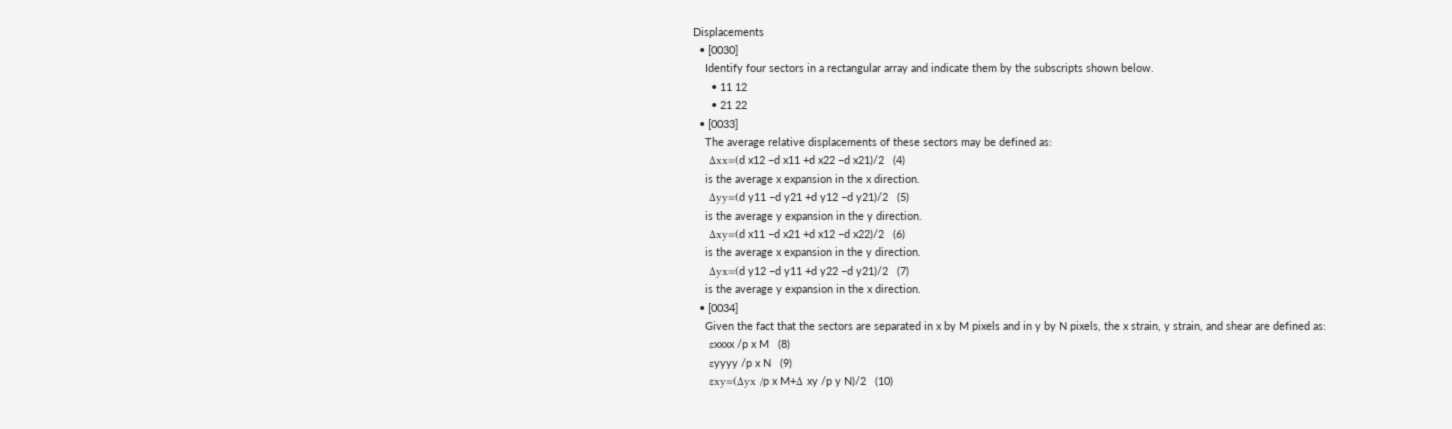Displacements
  • [0030]
    Identify four sectors in a rectangular array and indicate them by the subscripts shown below.
      • 11 12
      • 21 22
  • [0033]
    The average relative displacements of these sectors may be defined as:
    Δxx=(d x12 −d x11 +d x22 −d x21)/2   (4)
    is the average x expansion in the x direction.
    Δyy=(d y11 −d y21 +d y12 −d y21)/2   (5)
    is the average y expansion in the y direction.
    Δxy=(d x11 −d x21 +d x12 −d x22)/2   (6)
    is the average x expansion in the y direction.
    Δyx=(d y12 −d y11 +d y22 −d y21)/2   (7)
    is the average y expansion in the x direction.
  • [0034]
    Given the fact that the sectors are separated in x by M pixels and in y by N pixels, the x strain, y strain, and shear are defined as:
    εxxxx /p x M   (8)
    εyyyy /p x N   (9)
    εxy=(Δyx /p x M+Δ xy /p y N)/2   (10)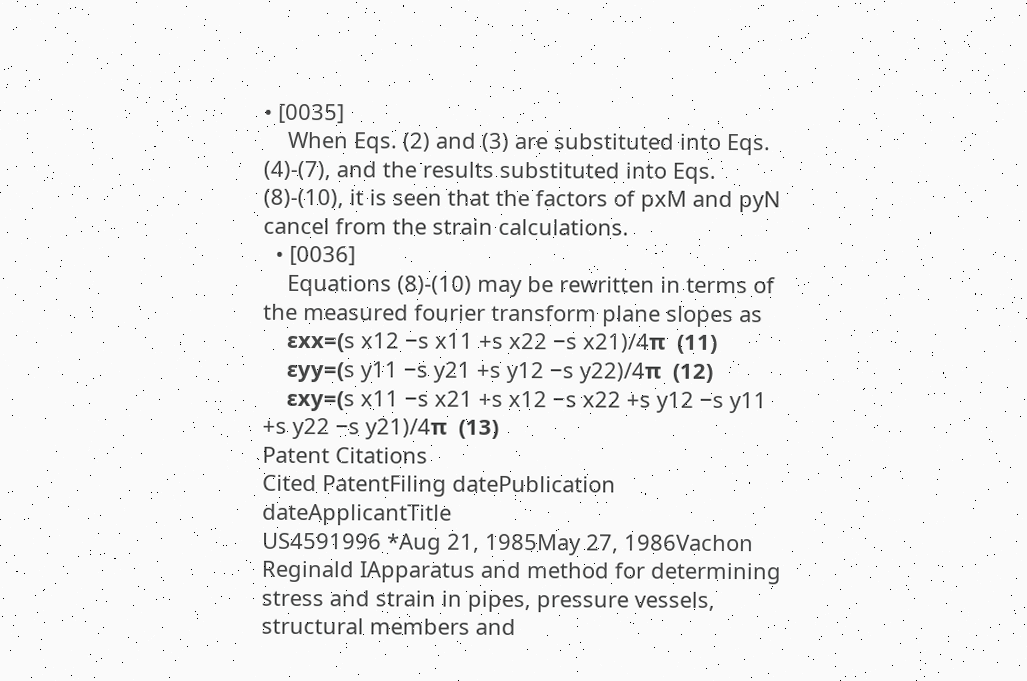• [0035]
    When Eqs. (2) and (3) are substituted into Eqs. (4)-(7), and the results substituted into Eqs. (8)-(10), it is seen that the factors of pxM and pyN cancel from the strain calculations.
  • [0036]
    Equations (8)-(10) may be rewritten in terms of the measured fourier transform plane slopes as
    εxx=(s x12 −s x11 +s x22 −s x21)/4π  (11)
    εyy=(s y11 −s y21 +s y12 −s y22)/4π  (12)
    εxy=(s x11 −s x21 +s x12 −s x22 +s y12 −s y11 +s y22 −s y21)/4π  (13)
Patent Citations
Cited PatentFiling datePublication dateApplicantTitle
US4591996 *Aug 21, 1985May 27, 1986Vachon Reginald IApparatus and method for determining stress and strain in pipes, pressure vessels, structural members and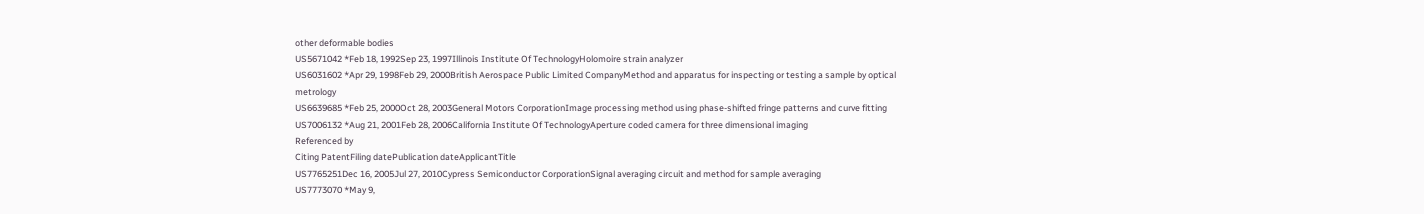other deformable bodies
US5671042 *Feb 18, 1992Sep 23, 1997Illinois Institute Of TechnologyHolomoire strain analyzer
US6031602 *Apr 29, 1998Feb 29, 2000British Aerospace Public Limited CompanyMethod and apparatus for inspecting or testing a sample by optical metrology
US6639685 *Feb 25, 2000Oct 28, 2003General Motors CorporationImage processing method using phase-shifted fringe patterns and curve fitting
US7006132 *Aug 21, 2001Feb 28, 2006California Institute Of TechnologyAperture coded camera for three dimensional imaging
Referenced by
Citing PatentFiling datePublication dateApplicantTitle
US7765251Dec 16, 2005Jul 27, 2010Cypress Semiconductor CorporationSignal averaging circuit and method for sample averaging
US7773070 *May 9,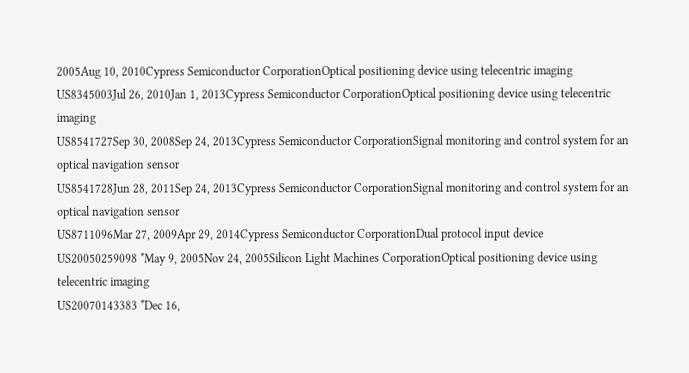2005Aug 10, 2010Cypress Semiconductor CorporationOptical positioning device using telecentric imaging
US8345003Jul 26, 2010Jan 1, 2013Cypress Semiconductor CorporationOptical positioning device using telecentric imaging
US8541727Sep 30, 2008Sep 24, 2013Cypress Semiconductor CorporationSignal monitoring and control system for an optical navigation sensor
US8541728Jun 28, 2011Sep 24, 2013Cypress Semiconductor CorporationSignal monitoring and control system for an optical navigation sensor
US8711096Mar 27, 2009Apr 29, 2014Cypress Semiconductor CorporationDual protocol input device
US20050259098 *May 9, 2005Nov 24, 2005Silicon Light Machines CorporationOptical positioning device using telecentric imaging
US20070143383 *Dec 16,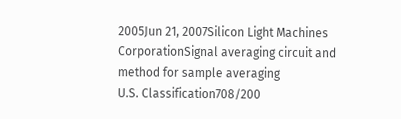2005Jun 21, 2007Silicon Light Machines CorporationSignal averaging circuit and method for sample averaging
U.S. Classification708/200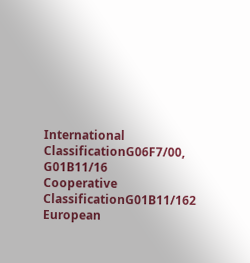International ClassificationG06F7/00, G01B11/16
Cooperative ClassificationG01B11/162
European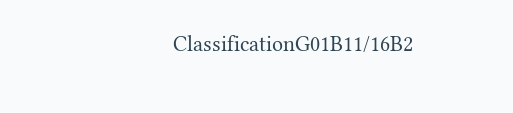ClassificationG01B11/16B2